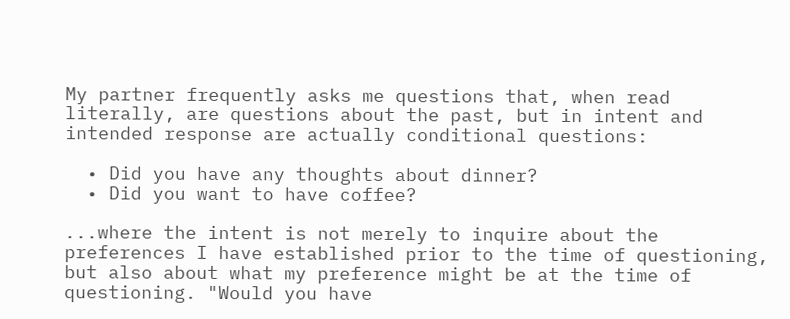My partner frequently asks me questions that, when read literally, are questions about the past, but in intent and intended response are actually conditional questions:

  • Did you have any thoughts about dinner?
  • Did you want to have coffee?

...where the intent is not merely to inquire about the preferences I have established prior to the time of questioning, but also about what my preference might be at the time of questioning. "Would you have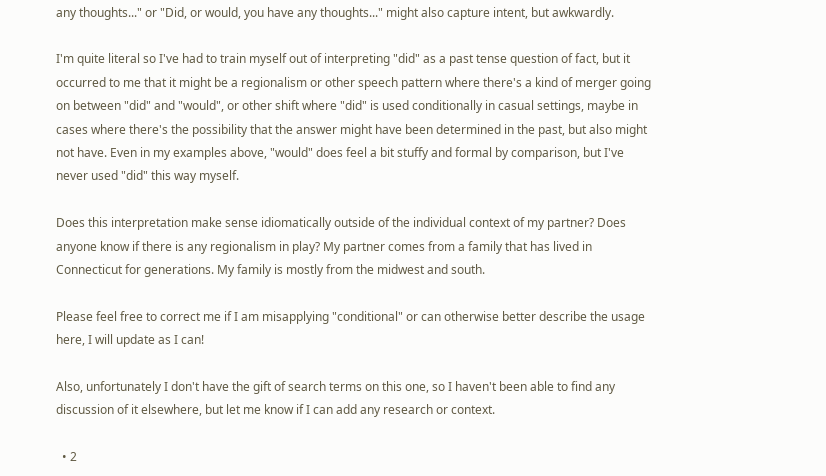any thoughts..." or "Did, or would, you have any thoughts..." might also capture intent, but awkwardly.

I'm quite literal so I've had to train myself out of interpreting "did" as a past tense question of fact, but it occurred to me that it might be a regionalism or other speech pattern where there's a kind of merger going on between "did" and "would", or other shift where "did" is used conditionally in casual settings, maybe in cases where there's the possibility that the answer might have been determined in the past, but also might not have. Even in my examples above, "would" does feel a bit stuffy and formal by comparison, but I've never used "did" this way myself.

Does this interpretation make sense idiomatically outside of the individual context of my partner? Does anyone know if there is any regionalism in play? My partner comes from a family that has lived in Connecticut for generations. My family is mostly from the midwest and south.

Please feel free to correct me if I am misapplying "conditional" or can otherwise better describe the usage here, I will update as I can!

Also, unfortunately I don't have the gift of search terms on this one, so I haven't been able to find any discussion of it elsewhere, but let me know if I can add any research or context.

  • 2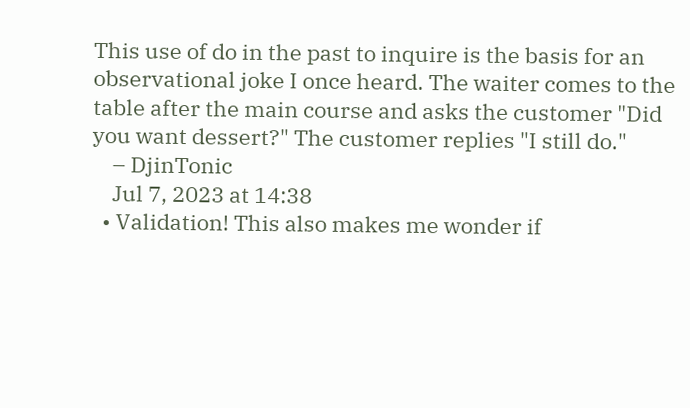This use of do in the past to inquire is the basis for an observational joke I once heard. The waiter comes to the table after the main course and asks the customer "Did you want dessert?" The customer replies "I still do."
    – DjinTonic
    Jul 7, 2023 at 14:38
  • Validation! This also makes me wonder if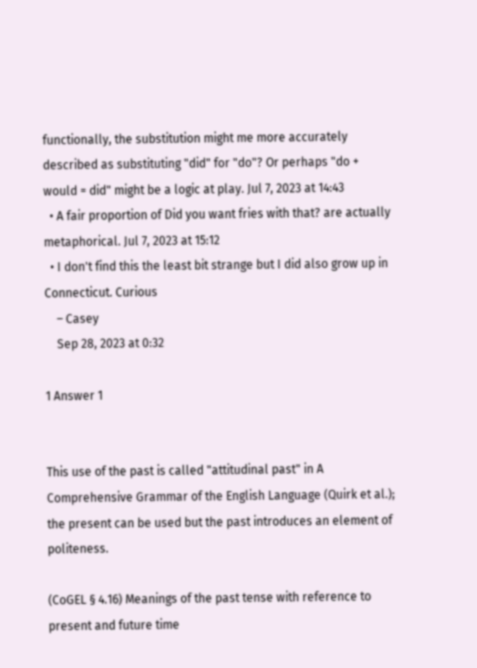functionally, the substitution might me more accurately described as substituting "did" for "do"? Or perhaps "do + would = did" might be a logic at play. Jul 7, 2023 at 14:43
  • A fair proportion of Did you want fries with that? are actually metaphorical. Jul 7, 2023 at 15:12
  • I don't find this the least bit strange but I did also grow up in Connecticut. Curious
    – Casey
    Sep 28, 2023 at 0:32

1 Answer 1


This use of the past is called "attitudinal past" in A Comprehensive Grammar of the English Language (Quirk et al.); the present can be used but the past introduces an element of politeness.

(CoGEL § 4.16) Meanings of the past tense with reference to present and future time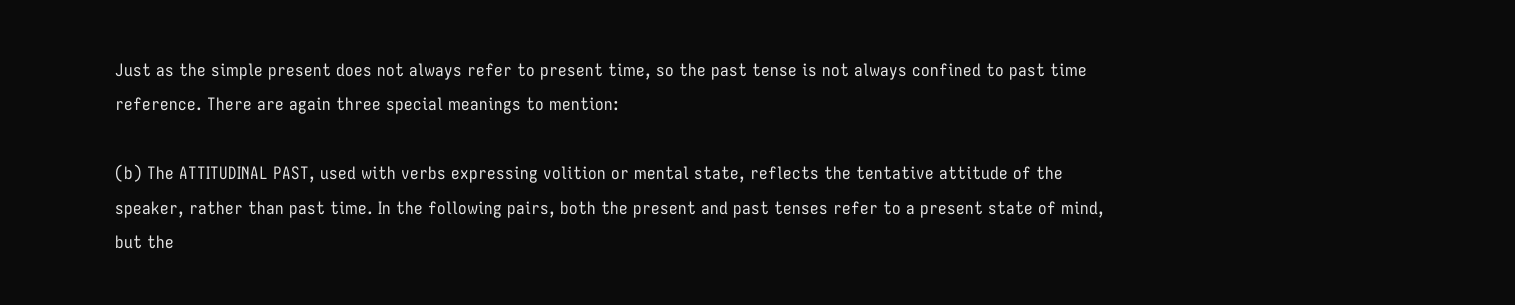Just as the simple present does not always refer to present time, so the past tense is not always confined to past time reference. There are again three special meanings to mention:

(b) The ATTITUDINAL PAST, used with verbs expressing volition or mental state, reflects the tentative attitude of the speaker, rather than past time. In the following pairs, both the present and past tenses refer to a present state of mind, but the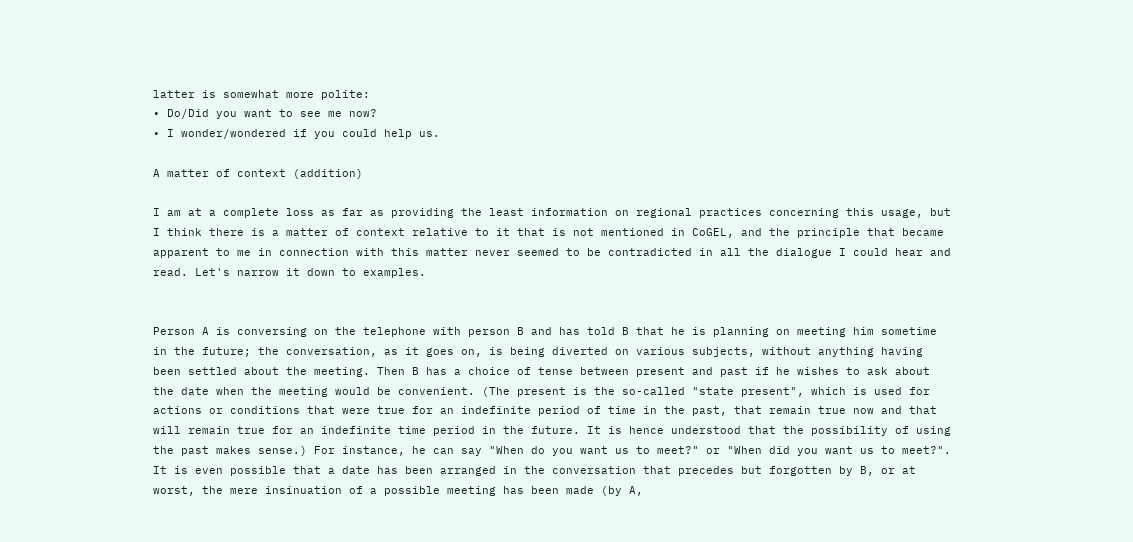latter is somewhat more polite:
• Do/Did you want to see me now?
• I wonder/wondered if you could help us.

A matter of context (addition)

I am at a complete loss as far as providing the least information on regional practices concerning this usage, but I think there is a matter of context relative to it that is not mentioned in CoGEL, and the principle that became apparent to me in connection with this matter never seemed to be contradicted in all the dialogue I could hear and read. Let's narrow it down to examples.


Person A is conversing on the telephone with person B and has told B that he is planning on meeting him sometime in the future; the conversation, as it goes on, is being diverted on various subjects, without anything having been settled about the meeting. Then B has a choice of tense between present and past if he wishes to ask about the date when the meeting would be convenient. (The present is the so-called "state present", which is used for actions or conditions that were true for an indefinite period of time in the past, that remain true now and that will remain true for an indefinite time period in the future. It is hence understood that the possibility of using the past makes sense.) For instance, he can say "When do you want us to meet?" or "When did you want us to meet?". It is even possible that a date has been arranged in the conversation that precedes but forgotten by B, or at worst, the mere insinuation of a possible meeting has been made (by A,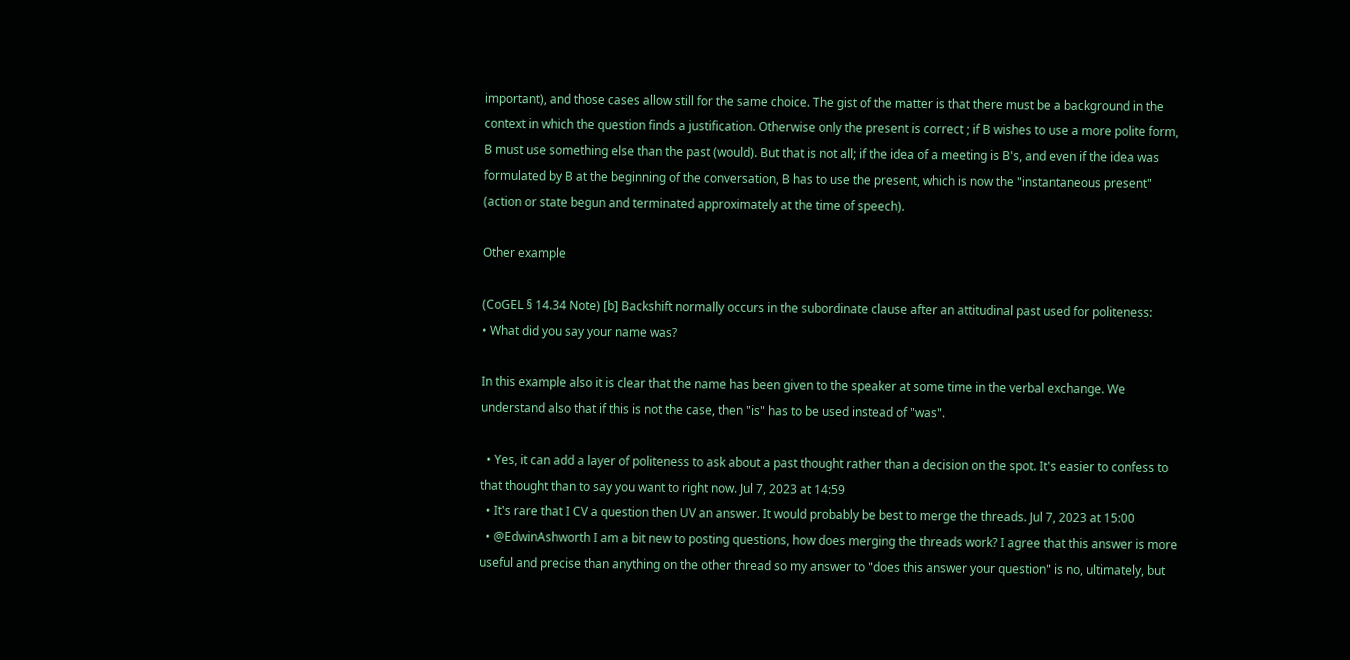important), and those cases allow still for the same choice. The gist of the matter is that there must be a background in the context in which the question finds a justification. Otherwise only the present is correct ; if B wishes to use a more polite form, B must use something else than the past (would). But that is not all; if the idea of a meeting is B's, and even if the idea was formulated by B at the beginning of the conversation, B has to use the present, which is now the "instantaneous present" (action or state begun and terminated approximately at the time of speech).

Other example

(CoGEL § 14.34 Note) [b] Backshift normally occurs in the subordinate clause after an attitudinal past used for politeness:
• What did you say your name was?

In this example also it is clear that the name has been given to the speaker at some time in the verbal exchange. We understand also that if this is not the case, then "is" has to be used instead of "was".

  • Yes, it can add a layer of politeness to ask about a past thought rather than a decision on the spot. It's easier to confess to that thought than to say you want to right now. Jul 7, 2023 at 14:59
  • It's rare that I CV a question then UV an answer. It would probably be best to merge the threads. Jul 7, 2023 at 15:00
  • @EdwinAshworth I am a bit new to posting questions, how does merging the threads work? I agree that this answer is more useful and precise than anything on the other thread so my answer to "does this answer your question" is no, ultimately, but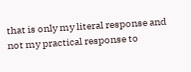that is only my literal response and not my practical response to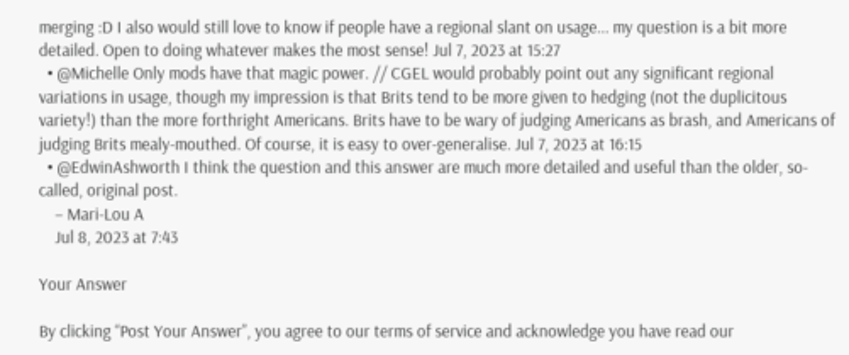merging :D I also would still love to know if people have a regional slant on usage... my question is a bit more detailed. Open to doing whatever makes the most sense! Jul 7, 2023 at 15:27
  • @Michelle Only mods have that magic power. // CGEL would probably point out any significant regional variations in usage, though my impression is that Brits tend to be more given to hedging (not the duplicitous variety!) than the more forthright Americans. Brits have to be wary of judging Americans as brash, and Americans of judging Brits mealy-mouthed. Of course, it is easy to over-generalise. Jul 7, 2023 at 16:15
  • @EdwinAshworth I think the question and this answer are much more detailed and useful than the older, so-called, original post.
    – Mari-Lou A
    Jul 8, 2023 at 7:43

Your Answer

By clicking “Post Your Answer”, you agree to our terms of service and acknowledge you have read our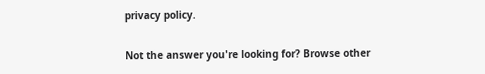privacy policy.

Not the answer you're looking for? Browse other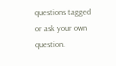questions tagged or ask your own question.